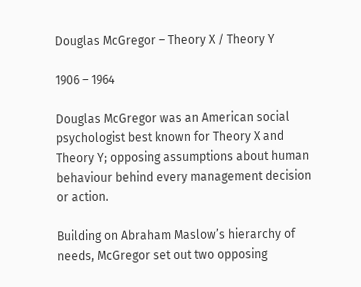Douglas McGregor – Theory X / Theory Y

1906 – 1964

Douglas McGregor was an American social psychologist best known for Theory X and Theory Y; opposing assumptions about human behaviour behind every management decision or action.

Building on Abraham Maslow’s hierarchy of needs, McGregor set out two opposing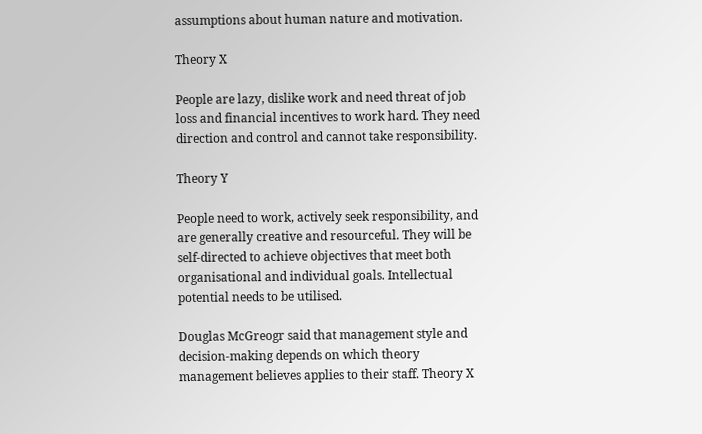assumptions about human nature and motivation.

Theory X

People are lazy, dislike work and need threat of job loss and financial incentives to work hard. They need direction and control and cannot take responsibility.

Theory Y

People need to work, actively seek responsibility, and are generally creative and resourceful. They will be self-directed to achieve objectives that meet both organisational and individual goals. Intellectual potential needs to be utilised.

Douglas McGreogr said that management style and decision-making depends on which theory management believes applies to their staff. Theory X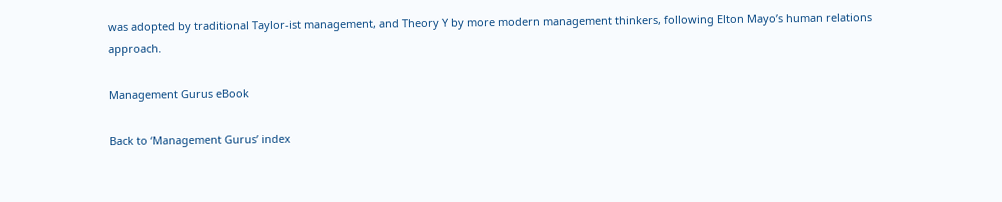was adopted by traditional Taylor-ist management, and Theory Y by more modern management thinkers, following Elton Mayo’s human relations approach.

Management Gurus eBook

Back to ‘Management Gurus’ index